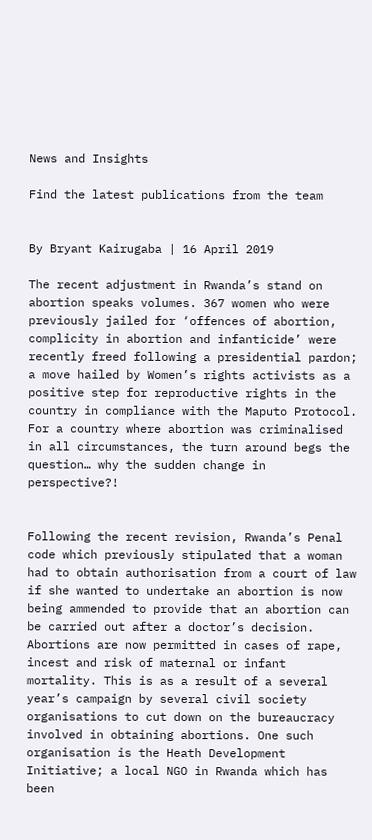News and Insights

Find the latest publications from the team


By Bryant Kairugaba | 16 April 2019

The recent adjustment in Rwanda’s stand on abortion speaks volumes. 367 women who were previously jailed for ‘offences of abortion, complicity in abortion and infanticide’ were recently freed following a presidential pardon; a move hailed by Women’s rights activists as a positive step for reproductive rights in the country in compliance with the Maputo Protocol. For a country where abortion was criminalised in all circumstances, the turn around begs the question… why the sudden change in perspective?!


Following the recent revision, Rwanda’s Penal code which previously stipulated that a woman had to obtain authorisation from a court of law if she wanted to undertake an abortion is now being ammended to provide that an abortion can be carried out after a doctor’s decision. Abortions are now permitted in cases of rape, incest and risk of maternal or infant mortality. This is as a result of a several year’s campaign by several civil society organisations to cut down on the bureaucracy involved in obtaining abortions. One such organisation is the Heath Development Initiative; a local NGO in Rwanda which has been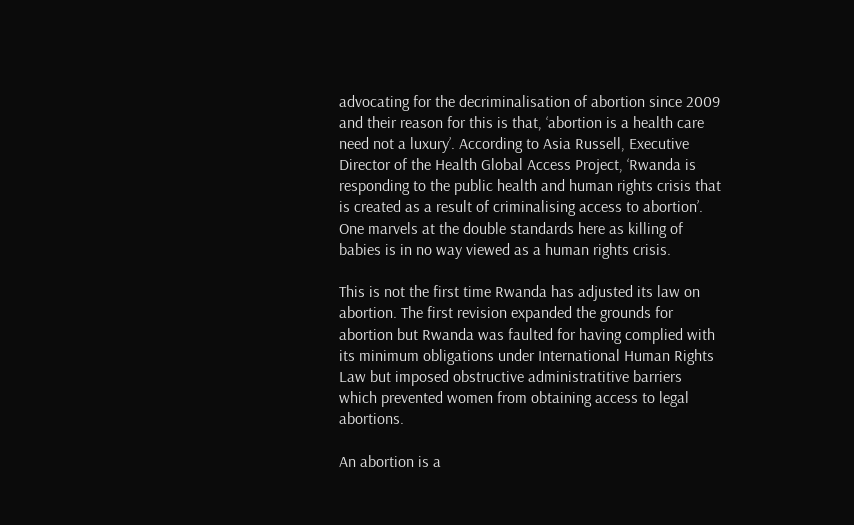advocating for the decriminalisation of abortion since 2009 and their reason for this is that, ‘abortion is a health care need not a luxury’. According to Asia Russell, Executive Director of the Health Global Access Project, ‘Rwanda is responding to the public health and human rights crisis that is created as a result of criminalising access to abortion’. One marvels at the double standards here as killing of babies is in no way viewed as a human rights crisis.

This is not the first time Rwanda has adjusted its law on abortion. The first revision expanded the grounds for abortion but Rwanda was faulted for having complied with its minimum obligations under International Human Rights Law but imposed obstructive administratitive barriers which prevented women from obtaining access to legal abortions.

An abortion is a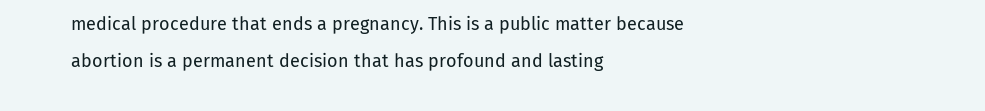medical procedure that ends a pregnancy. This is a public matter because abortion is a permanent decision that has profound and lasting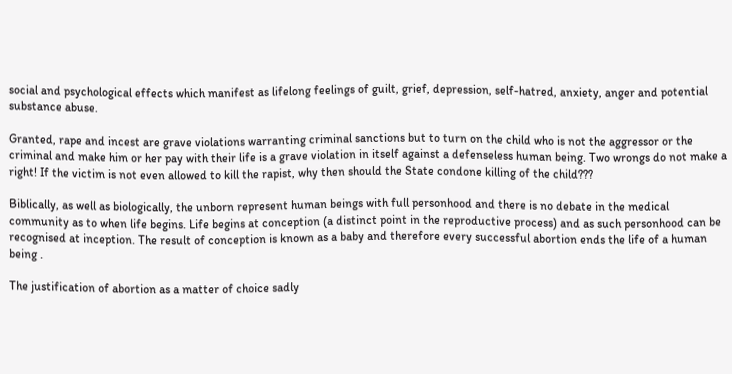social and psychological effects which manifest as lifelong feelings of guilt, grief, depression, self-hatred, anxiety, anger and potential substance abuse.

Granted, rape and incest are grave violations warranting criminal sanctions but to turn on the child who is not the aggressor or the criminal and make him or her pay with their life is a grave violation in itself against a defenseless human being. Two wrongs do not make a right! If the victim is not even allowed to kill the rapist, why then should the State condone killing of the child???

Biblically, as well as biologically, the unborn represent human beings with full personhood and there is no debate in the medical community as to when life begins. Life begins at conception (a distinct point in the reproductive process) and as such personhood can be recognised at inception. The result of conception is known as a baby and therefore every successful abortion ends the life of a human being .

The justification of abortion as a matter of choice sadly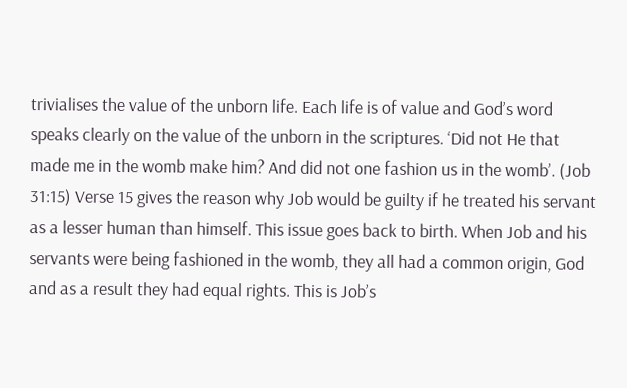trivialises the value of the unborn life. Each life is of value and God’s word speaks clearly on the value of the unborn in the scriptures. ‘Did not He that made me in the womb make him? And did not one fashion us in the womb’. (Job 31:15) Verse 15 gives the reason why Job would be guilty if he treated his servant as a lesser human than himself. This issue goes back to birth. When Job and his servants were being fashioned in the womb, they all had a common origin, God and as a result they had equal rights. This is Job’s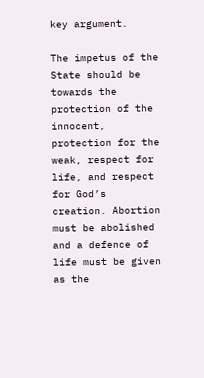key argument.

The impetus of the State should be towards the protection of the innocent, protection for the weak, respect for life, and respect for God’s creation. Abortion must be abolished and a defence of life must be given as the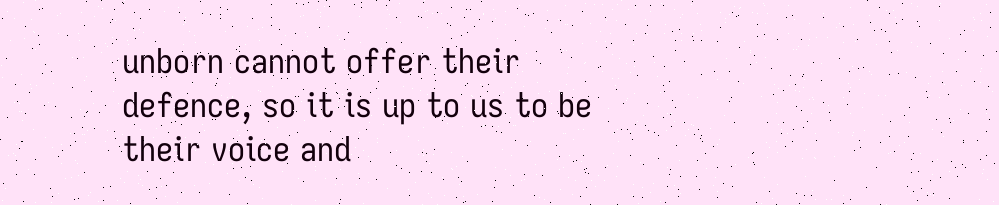unborn cannot offer their defence, so it is up to us to be their voice and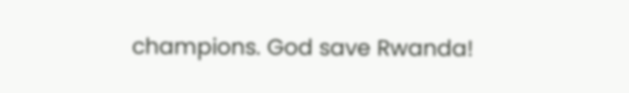champions. God save Rwanda!